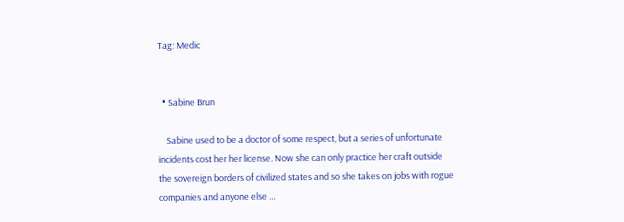Tag: Medic


  • Sabine Brun

    Sabine used to be a doctor of some respect, but a series of unfortunate incidents cost her her license. Now she can only practice her craft outside the sovereign borders of civilized states and so she takes on jobs with rogue companies and anyone else …